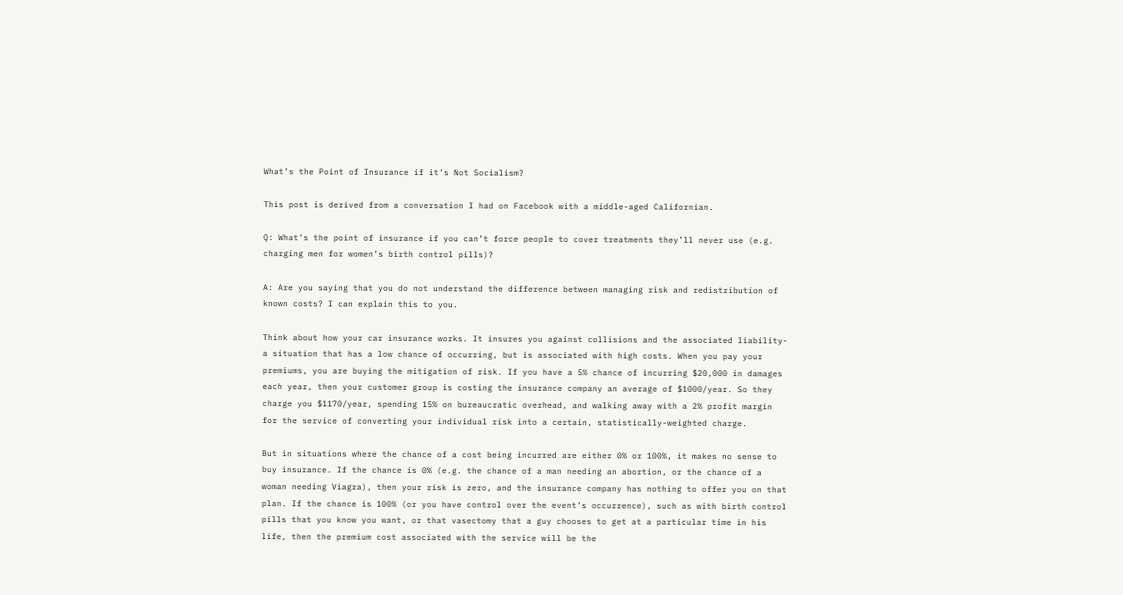What’s the Point of Insurance if it’s Not Socialism?

This post is derived from a conversation I had on Facebook with a middle-aged Californian.

Q: What’s the point of insurance if you can’t force people to cover treatments they’ll never use (e.g. charging men for women’s birth control pills)?

A: Are you saying that you do not understand the difference between managing risk and redistribution of known costs? I can explain this to you.

Think about how your car insurance works. It insures you against collisions and the associated liability- a situation that has a low chance of occurring, but is associated with high costs. When you pay your premiums, you are buying the mitigation of risk. If you have a 5% chance of incurring $20,000 in damages each year, then your customer group is costing the insurance company an average of $1000/year. So they charge you $1170/year, spending 15% on bureaucratic overhead, and walking away with a 2% profit margin for the service of converting your individual risk into a certain, statistically-weighted charge.

But in situations where the chance of a cost being incurred are either 0% or 100%, it makes no sense to buy insurance. If the chance is 0% (e.g. the chance of a man needing an abortion, or the chance of a woman needing Viagra), then your risk is zero, and the insurance company has nothing to offer you on that plan. If the chance is 100% (or you have control over the event’s occurrence), such as with birth control pills that you know you want, or that vasectomy that a guy chooses to get at a particular time in his life, then the premium cost associated with the service will be the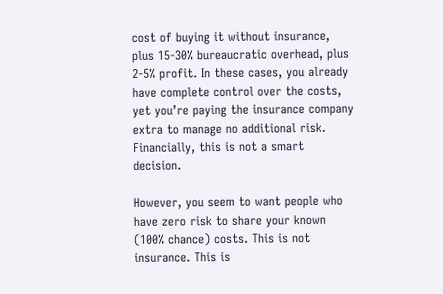cost of buying it without insurance, plus 15-30% bureaucratic overhead, plus 2-5% profit. In these cases, you already have complete control over the costs, yet you’re paying the insurance company extra to manage no additional risk. Financially, this is not a smart decision.

However, you seem to want people who have zero risk to share your known (100% chance) costs. This is not insurance. This is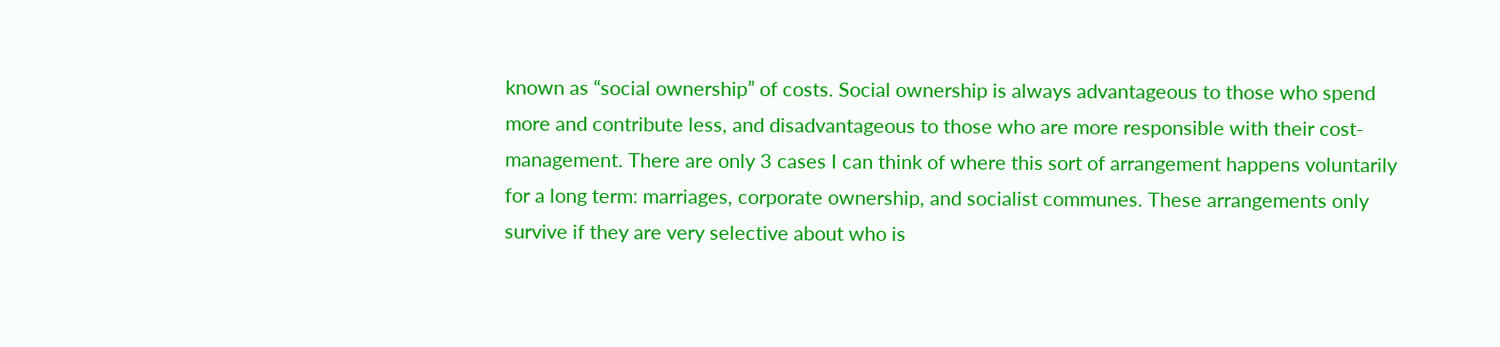known as “social ownership” of costs. Social ownership is always advantageous to those who spend more and contribute less, and disadvantageous to those who are more responsible with their cost-management. There are only 3 cases I can think of where this sort of arrangement happens voluntarily for a long term: marriages, corporate ownership, and socialist communes. These arrangements only survive if they are very selective about who is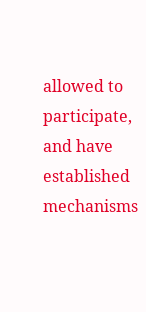allowed to participate, and have established mechanisms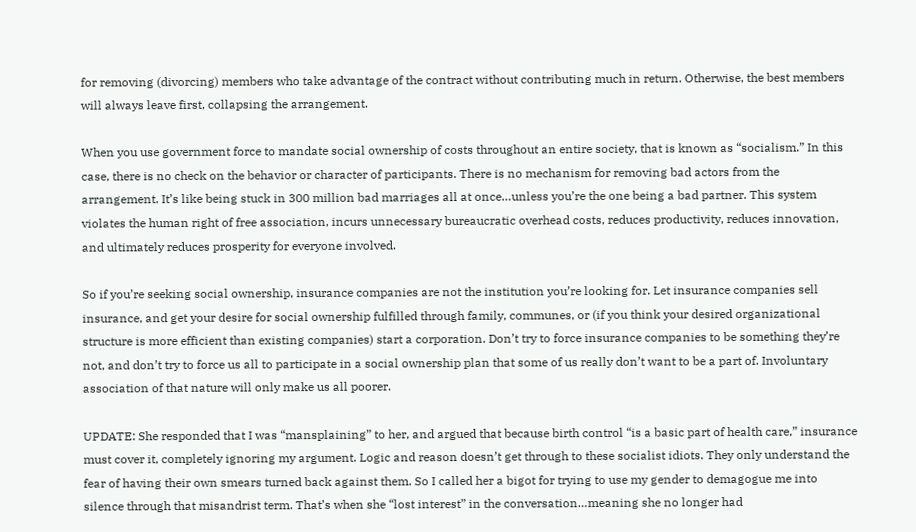for removing (divorcing) members who take advantage of the contract without contributing much in return. Otherwise, the best members will always leave first, collapsing the arrangement.

When you use government force to mandate social ownership of costs throughout an entire society, that is known as “socialism.” In this case, there is no check on the behavior or character of participants. There is no mechanism for removing bad actors from the arrangement. It’s like being stuck in 300 million bad marriages all at once…unless you’re the one being a bad partner. This system violates the human right of free association, incurs unnecessary bureaucratic overhead costs, reduces productivity, reduces innovation, and ultimately reduces prosperity for everyone involved.

So if you’re seeking social ownership, insurance companies are not the institution you’re looking for. Let insurance companies sell insurance, and get your desire for social ownership fulfilled through family, communes, or (if you think your desired organizational structure is more efficient than existing companies) start a corporation. Don’t try to force insurance companies to be something they’re not, and don’t try to force us all to participate in a social ownership plan that some of us really don’t want to be a part of. Involuntary association of that nature will only make us all poorer.

UPDATE: She responded that I was “mansplaining” to her, and argued that because birth control “is a basic part of health care,” insurance must cover it, completely ignoring my argument. Logic and reason doesn’t get through to these socialist idiots. They only understand the fear of having their own smears turned back against them. So I called her a bigot for trying to use my gender to demagogue me into silence through that misandrist term. That’s when she “lost interest” in the conversation…meaning she no longer had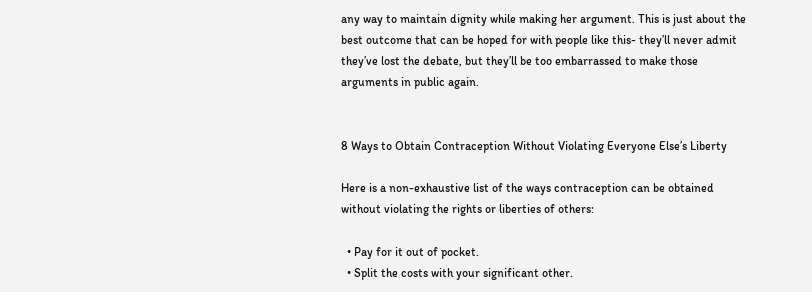any way to maintain dignity while making her argument. This is just about the best outcome that can be hoped for with people like this- they’ll never admit they’ve lost the debate, but they’ll be too embarrassed to make those arguments in public again.


8 Ways to Obtain Contraception Without Violating Everyone Else’s Liberty

Here is a non-exhaustive list of the ways contraception can be obtained without violating the rights or liberties of others:

  • Pay for it out of pocket.
  • Split the costs with your significant other.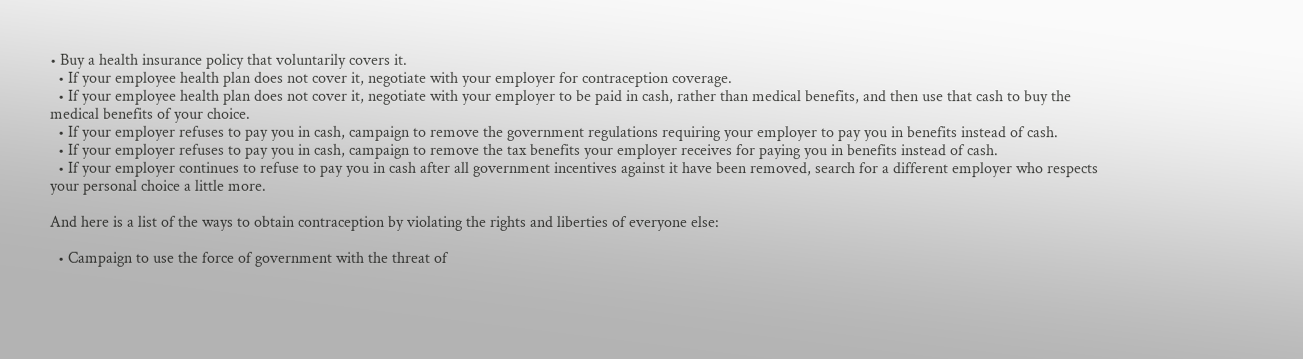• Buy a health insurance policy that voluntarily covers it.
  • If your employee health plan does not cover it, negotiate with your employer for contraception coverage.
  • If your employee health plan does not cover it, negotiate with your employer to be paid in cash, rather than medical benefits, and then use that cash to buy the medical benefits of your choice.
  • If your employer refuses to pay you in cash, campaign to remove the government regulations requiring your employer to pay you in benefits instead of cash.
  • If your employer refuses to pay you in cash, campaign to remove the tax benefits your employer receives for paying you in benefits instead of cash.
  • If your employer continues to refuse to pay you in cash after all government incentives against it have been removed, search for a different employer who respects your personal choice a little more.

And here is a list of the ways to obtain contraception by violating the rights and liberties of everyone else:

  • Campaign to use the force of government with the threat of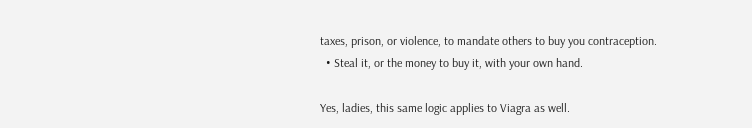taxes, prison, or violence, to mandate others to buy you contraception.
  • Steal it, or the money to buy it, with your own hand.

Yes, ladies, this same logic applies to Viagra as well.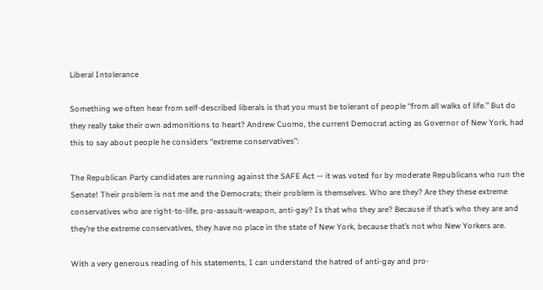Liberal Intolerance

Something we often hear from self-described liberals is that you must be tolerant of people “from all walks of life.” But do they really take their own admonitions to heart? Andrew Cuomo, the current Democrat acting as Governor of New York, had this to say about people he considers “extreme conservatives”:

The Republican Party candidates are running against the SAFE Act — it was voted for by moderate Republicans who run the Senate! Their problem is not me and the Democrats; their problem is themselves. Who are they? Are they these extreme conservatives who are right-to-life, pro-assault-weapon, anti-gay? Is that who they are? Because if that’s who they are and they’re the extreme conservatives, they have no place in the state of New York, because that’s not who New Yorkers are.

With a very generous reading of his statements, I can understand the hatred of anti-gay and pro-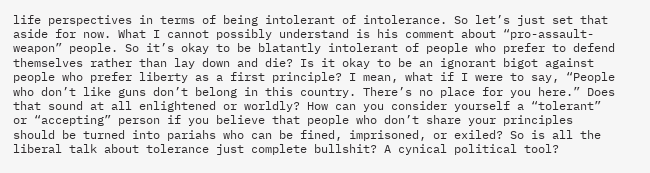life perspectives in terms of being intolerant of intolerance. So let’s just set that aside for now. What I cannot possibly understand is his comment about “pro-assault-weapon” people. So it’s okay to be blatantly intolerant of people who prefer to defend themselves rather than lay down and die? Is it okay to be an ignorant bigot against people who prefer liberty as a first principle? I mean, what if I were to say, “People who don’t like guns don’t belong in this country. There’s no place for you here.” Does that sound at all enlightened or worldly? How can you consider yourself a “tolerant” or “accepting” person if you believe that people who don’t share your principles should be turned into pariahs who can be fined, imprisoned, or exiled? So is all the liberal talk about tolerance just complete bullshit? A cynical political tool?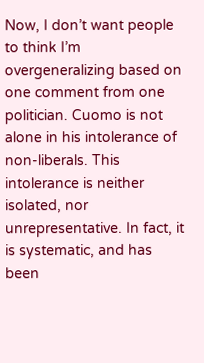Now, I don’t want people to think I’m overgeneralizing based on one comment from one politician. Cuomo is not alone in his intolerance of non-liberals. This intolerance is neither isolated, nor unrepresentative. In fact, it is systematic, and has been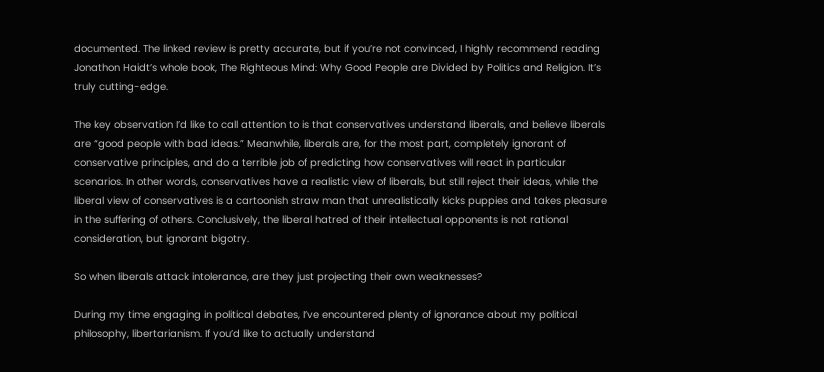documented. The linked review is pretty accurate, but if you’re not convinced, I highly recommend reading Jonathon Haidt’s whole book, The Righteous Mind: Why Good People are Divided by Politics and Religion. It’s truly cutting-edge.

The key observation I’d like to call attention to is that conservatives understand liberals, and believe liberals are “good people with bad ideas.” Meanwhile, liberals are, for the most part, completely ignorant of conservative principles, and do a terrible job of predicting how conservatives will react in particular scenarios. In other words, conservatives have a realistic view of liberals, but still reject their ideas, while the liberal view of conservatives is a cartoonish straw man that unrealistically kicks puppies and takes pleasure in the suffering of others. Conclusively, the liberal hatred of their intellectual opponents is not rational consideration, but ignorant bigotry.

So when liberals attack intolerance, are they just projecting their own weaknesses?

During my time engaging in political debates, I’ve encountered plenty of ignorance about my political philosophy, libertarianism. If you’d like to actually understand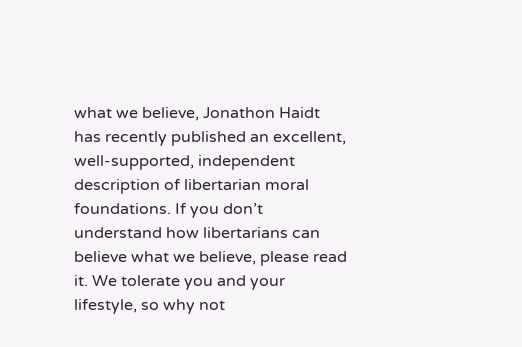what we believe, Jonathon Haidt has recently published an excellent, well-supported, independent description of libertarian moral foundations. If you don’t understand how libertarians can believe what we believe, please read it. We tolerate you and your lifestyle, so why not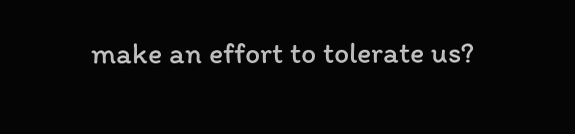make an effort to tolerate us?